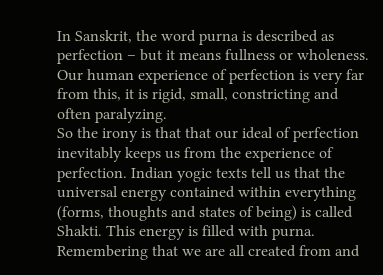In Sanskrit, the word purna is described as perfection – but it means fullness or wholeness. Our human experience of perfection is very far from this, it is rigid, small, constricting and often paralyzing.
So the irony is that that our ideal of perfection inevitably keeps us from the experience of perfection. Indian yogic texts tell us that the universal energy contained within everything (forms, thoughts and states of being) is called Shakti. This energy is filled with purna. Remembering that we are all created from and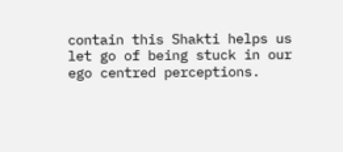contain this Shakti helps us let go of being stuck in our ego centred perceptions.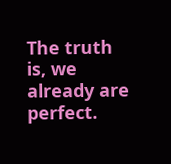The truth is, we already are perfect.